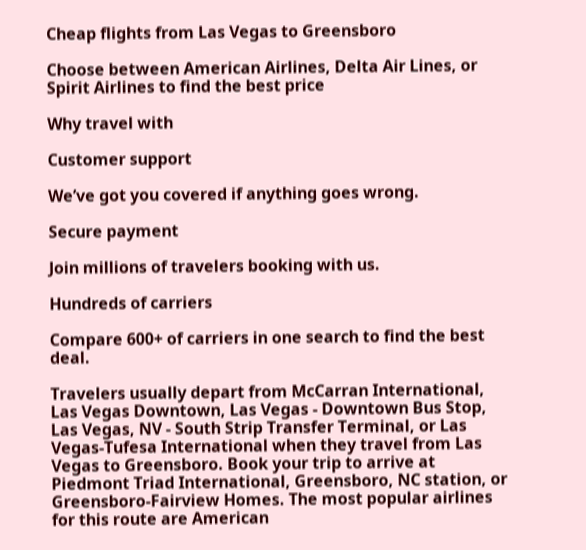Cheap flights from Las Vegas to Greensboro

Choose between American Airlines, Delta Air Lines, or Spirit Airlines to find the best price

Why travel with

Customer support

We’ve got you covered if anything goes wrong.

Secure payment

Join millions of travelers booking with us.

Hundreds of carriers

Compare 600+ of carriers in one search to find the best deal.

Travelers usually depart from McCarran International, Las Vegas Downtown, Las Vegas - Downtown Bus Stop, Las Vegas, NV - South Strip Transfer Terminal, or Las Vegas-Tufesa International when they travel from Las Vegas to Greensboro. Book your trip to arrive at Piedmont Triad International, Greensboro, NC station, or Greensboro-Fairview Homes. The most popular airlines for this route are American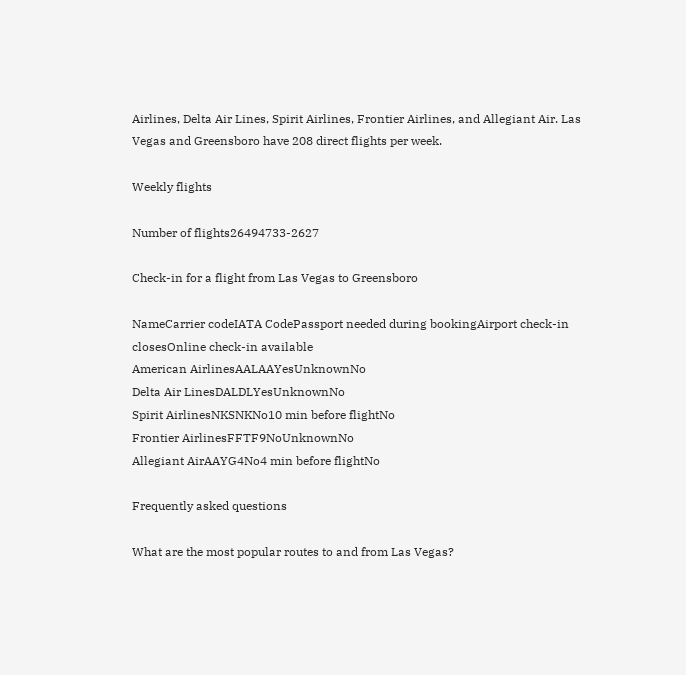Airlines, Delta Air Lines, Spirit Airlines, Frontier Airlines, and Allegiant Air. Las Vegas and Greensboro have 208 direct flights per week.

Weekly flights

Number of flights26494733-2627

Check-in for a flight from Las Vegas to Greensboro

NameCarrier codeIATA CodePassport needed during bookingAirport check-in closesOnline check-in available
American AirlinesAALAAYesUnknownNo
Delta Air LinesDALDLYesUnknownNo
Spirit AirlinesNKSNKNo10 min before flightNo
Frontier AirlinesFFTF9NoUnknownNo
Allegiant AirAAYG4No4 min before flightNo

Frequently asked questions

What are the most popular routes to and from Las Vegas?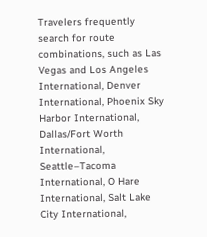Travelers frequently search for route combinations, such as Las Vegas and Los Angeles International, Denver International, Phoenix Sky Harbor International, Dallas/Fort Worth International, Seattle–Tacoma International, O Hare International, Salt Lake City International,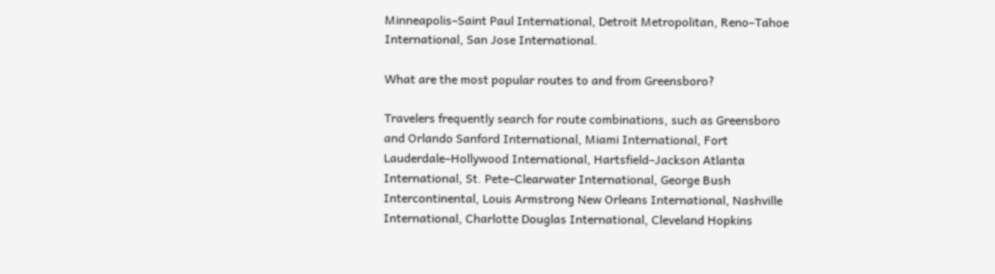Minneapolis–Saint Paul International, Detroit Metropolitan, Reno–Tahoe International, San Jose International.

What are the most popular routes to and from Greensboro?

Travelers frequently search for route combinations, such as Greensboro and Orlando Sanford International, Miami International, Fort Lauderdale–Hollywood International, Hartsfield–Jackson Atlanta International, St. Pete–Clearwater International, George Bush Intercontinental, Louis Armstrong New Orleans International, Nashville International, Charlotte Douglas International, Cleveland Hopkins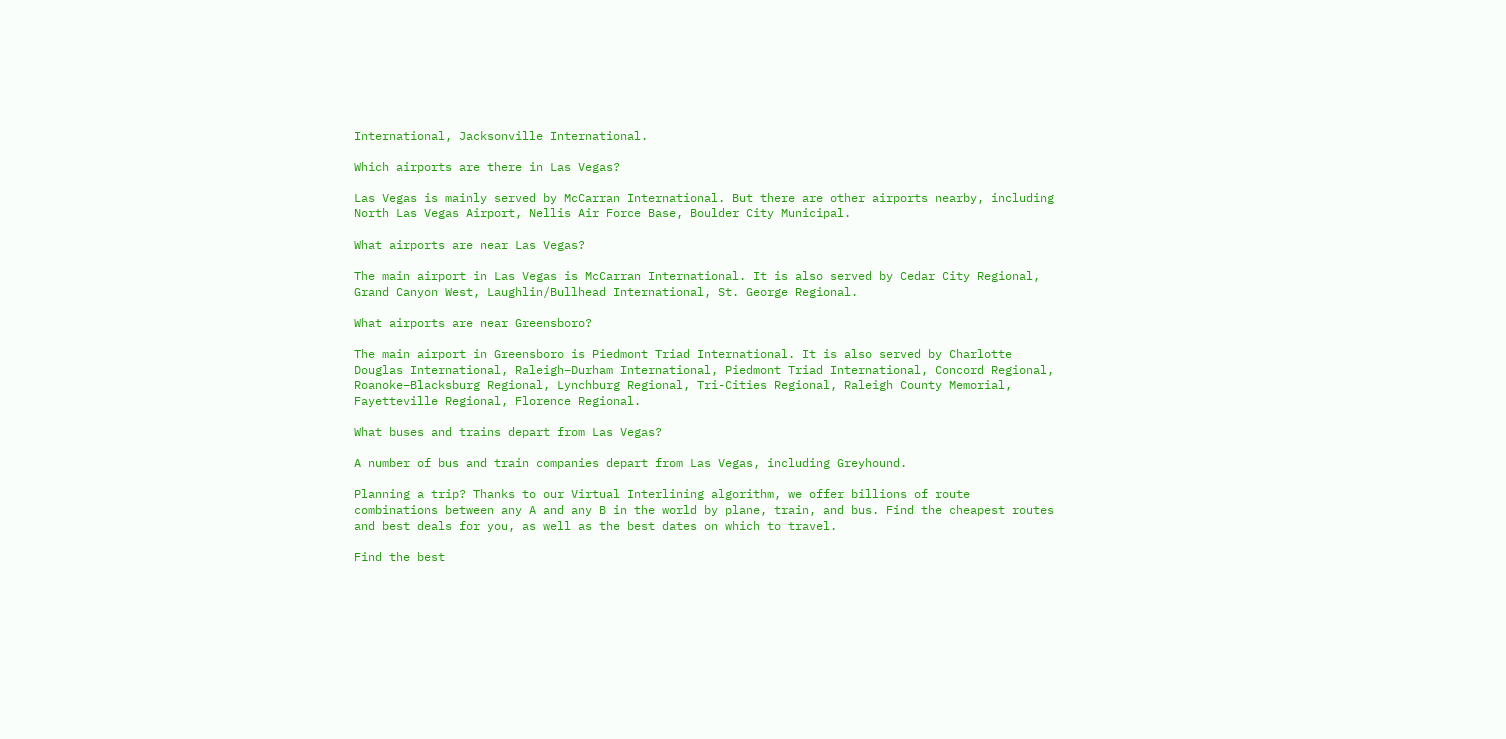International, Jacksonville International.

Which airports are there in Las Vegas?

Las Vegas is mainly served by McCarran International. But there are other airports nearby, including North Las Vegas Airport, Nellis Air Force Base, Boulder City Municipal.

What airports are near Las Vegas?

The main airport in Las Vegas is McCarran International. It is also served by Cedar City Regional, Grand Canyon West, Laughlin/Bullhead International, St. George Regional.

What airports are near Greensboro?

The main airport in Greensboro is Piedmont Triad International. It is also served by Charlotte Douglas International, Raleigh–Durham International, Piedmont Triad International, Concord Regional, Roanoke–Blacksburg Regional, Lynchburg Regional, Tri-Cities Regional, Raleigh County Memorial, Fayetteville Regional, Florence Regional.

What buses and trains depart from Las Vegas?

A number of bus and train companies depart from Las Vegas, including Greyhound.

Planning a trip? Thanks to our Virtual Interlining algorithm, we offer billions of route combinations between any A and any B in the world by plane, train, and bus. Find the cheapest routes and best deals for you, as well as the best dates on which to travel.

Find the best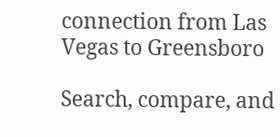connection from Las Vegas to Greensboro

Search, compare, and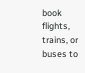book flights, trains, or buses to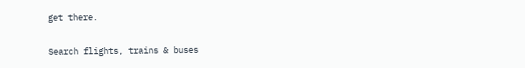get there.

Search flights, trains & buses